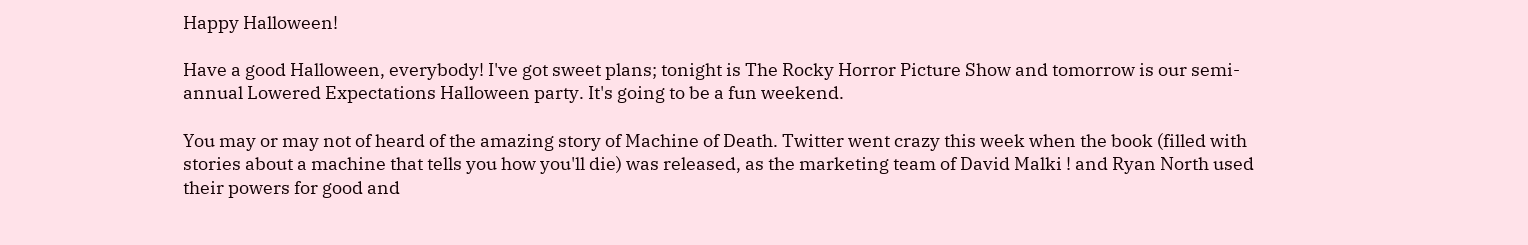Happy Halloween!

Have a good Halloween, everybody! I've got sweet plans; tonight is The Rocky Horror Picture Show and tomorrow is our semi-annual Lowered Expectations Halloween party. It's going to be a fun weekend.

You may or may not of heard of the amazing story of Machine of Death. Twitter went crazy this week when the book (filled with stories about a machine that tells you how you'll die) was released, as the marketing team of David Malki ! and Ryan North used their powers for good and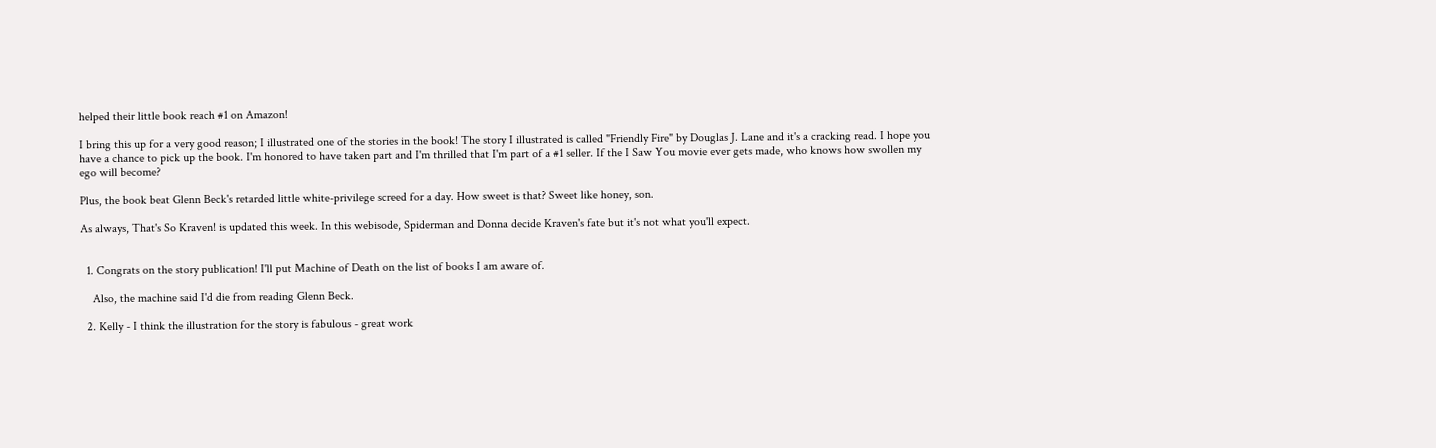helped their little book reach #1 on Amazon!

I bring this up for a very good reason; I illustrated one of the stories in the book! The story I illustrated is called "Friendly Fire" by Douglas J. Lane and it's a cracking read. I hope you have a chance to pick up the book. I'm honored to have taken part and I'm thrilled that I'm part of a #1 seller. If the I Saw You movie ever gets made, who knows how swollen my ego will become?

Plus, the book beat Glenn Beck's retarded little white-privilege screed for a day. How sweet is that? Sweet like honey, son.

As always, That's So Kraven! is updated this week. In this webisode, Spiderman and Donna decide Kraven's fate but it's not what you'll expect.


  1. Congrats on the story publication! I'll put Machine of Death on the list of books I am aware of.

    Also, the machine said I'd die from reading Glenn Beck.

  2. Kelly - I think the illustration for the story is fabulous - great work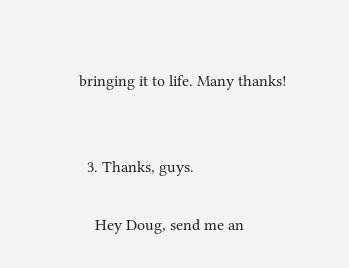bringing it to life. Many thanks!


  3. Thanks, guys.

    Hey Doug, send me an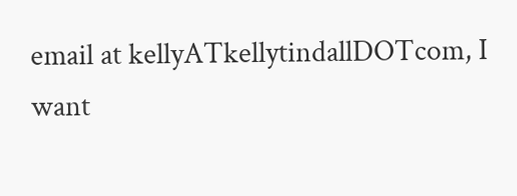email at kellyATkellytindallDOTcom, I want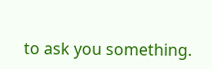to ask you something.